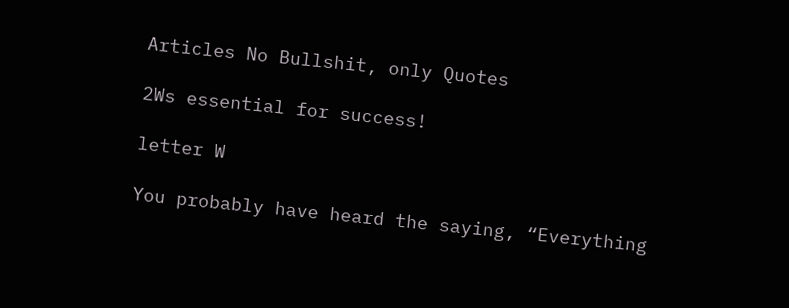Articles No Bullshit, only Quotes

2Ws essential for success!

letter W

You probably have heard the saying, “Everything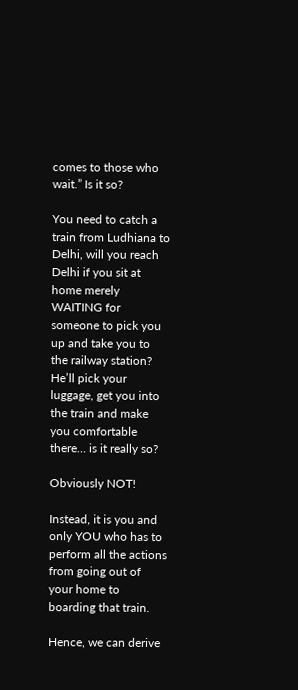comes to those who wait.” Is it so?

You need to catch a train from Ludhiana to Delhi, will you reach Delhi if you sit at home merely WAITING for someone to pick you up and take you to the railway station? He’ll pick your luggage, get you into the train and make you comfortable there… is it really so?

Obviously NOT!

Instead, it is you and only YOU who has to perform all the actions from going out of your home to boarding that train.

Hence, we can derive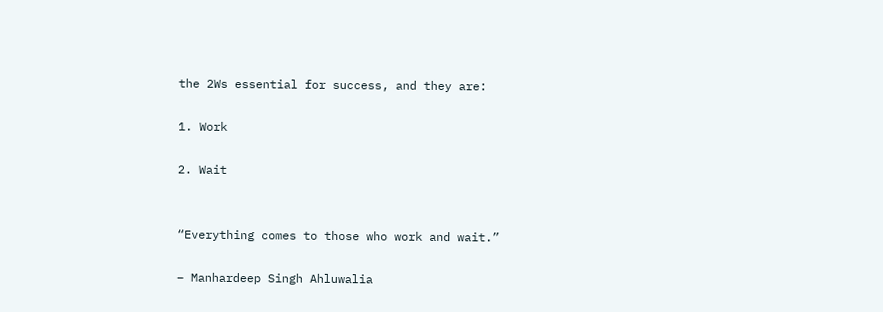the 2Ws essential for success, and they are:

1. Work

2. Wait


“Everything comes to those who work and wait.”

– Manhardeep Singh Ahluwalia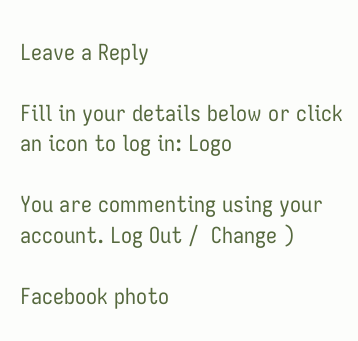Leave a Reply

Fill in your details below or click an icon to log in: Logo

You are commenting using your account. Log Out /  Change )

Facebook photo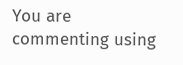You are commenting using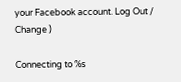your Facebook account. Log Out /  Change )

Connecting to %s